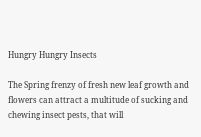Hungry Hungry Insects

The Spring frenzy of fresh new leaf growth and flowers can attract a multitude of sucking and chewing insect pests, that will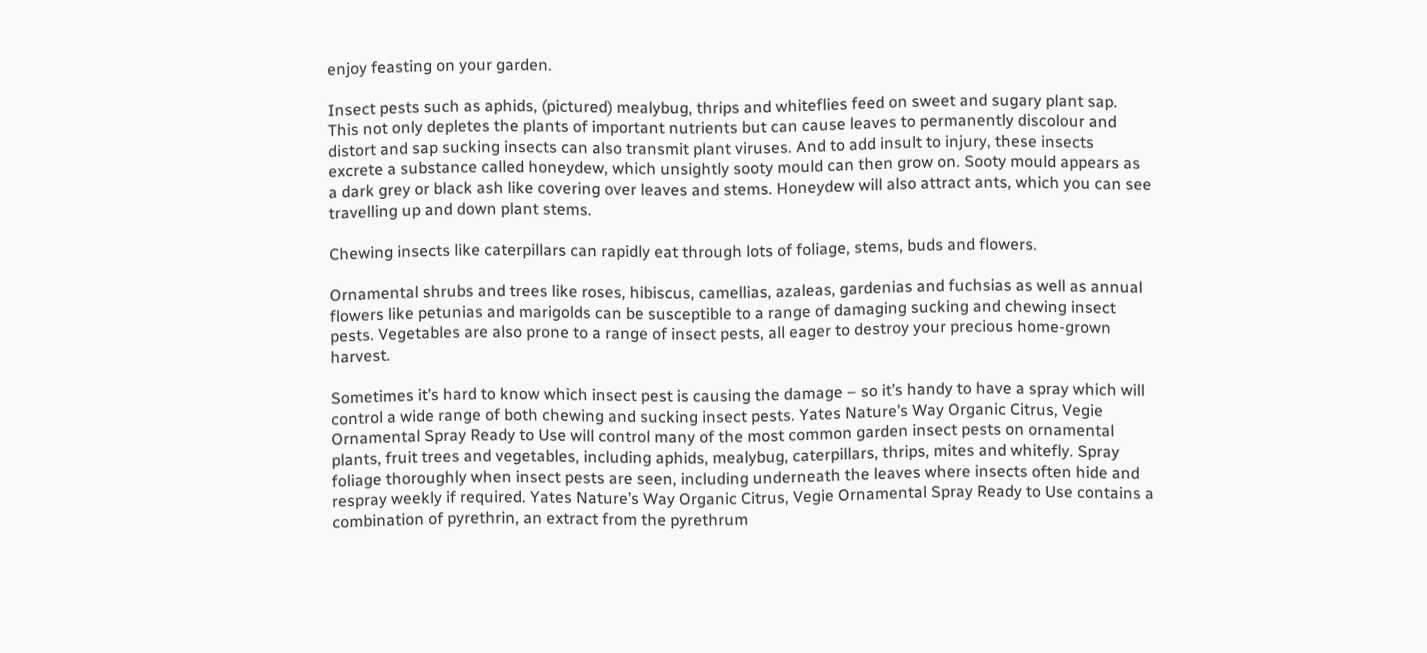enjoy feasting on your garden.

Insect pests such as aphids, (pictured) mealybug, thrips and whiteflies feed on sweet and sugary plant sap. This not only depletes the plants of important nutrients but can cause leaves to permanently discolour and distort and sap sucking insects can also transmit plant viruses. And to add insult to injury, these insects excrete a substance called honeydew, which unsightly sooty mould can then grow on. Sooty mould appears as a dark grey or black ash like covering over leaves and stems. Honeydew will also attract ants, which you can see travelling up and down plant stems.

Chewing insects like caterpillars can rapidly eat through lots of foliage, stems, buds and flowers.

Ornamental shrubs and trees like roses, hibiscus, camellias, azaleas, gardenias and fuchsias as well as annual flowers like petunias and marigolds can be susceptible to a range of damaging sucking and chewing insect pests. Vegetables are also prone to a range of insect pests, all eager to destroy your precious home-grown harvest.

Sometimes it’s hard to know which insect pest is causing the damage – so it’s handy to have a spray which will control a wide range of both chewing and sucking insect pests. Yates Nature’s Way Organic Citrus, Vegie Ornamental Spray Ready to Use will control many of the most common garden insect pests on ornamental plants, fruit trees and vegetables, including aphids, mealybug, caterpillars, thrips, mites and whitefly. Spray foliage thoroughly when insect pests are seen, including underneath the leaves where insects often hide and respray weekly if required. Yates Nature’s Way Organic Citrus, Vegie Ornamental Spray Ready to Use contains a combination of pyrethrin, an extract from the pyrethrum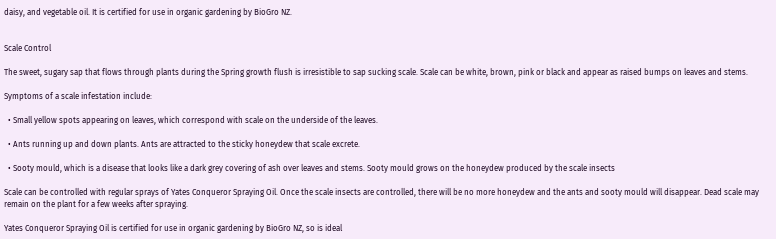daisy, and vegetable oil. It is certified for use in organic gardening by BioGro NZ.


Scale Control

The sweet, sugary sap that flows through plants during the Spring growth flush is irresistible to sap sucking scale. Scale can be white, brown, pink or black and appear as raised bumps on leaves and stems.

Symptoms of a scale infestation include:

  • Small yellow spots appearing on leaves, which correspond with scale on the underside of the leaves.

  • Ants running up and down plants. Ants are attracted to the sticky honeydew that scale excrete.

  • Sooty mould, which is a disease that looks like a dark grey covering of ash over leaves and stems. Sooty mould grows on the honeydew produced by the scale insects

Scale can be controlled with regular sprays of Yates Conqueror Spraying Oil. Once the scale insects are controlled, there will be no more honeydew and the ants and sooty mould will disappear. Dead scale may remain on the plant for a few weeks after spraying.

Yates Conqueror Spraying Oil is certified for use in organic gardening by BioGro NZ, so is ideal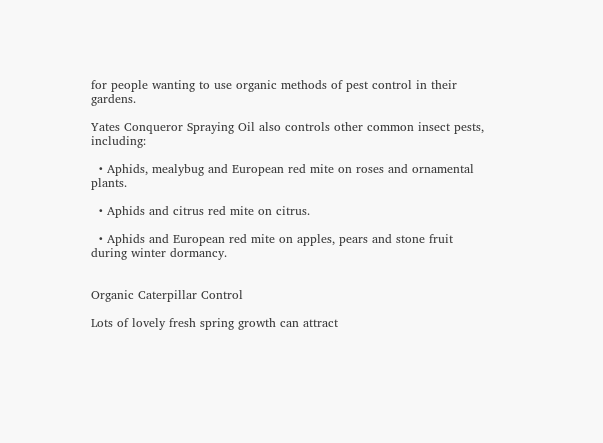for people wanting to use organic methods of pest control in their gardens.

Yates Conqueror Spraying Oil also controls other common insect pests, including:

  • Aphids, mealybug and European red mite on roses and ornamental plants.

  • Aphids and citrus red mite on citrus.

  • Aphids and European red mite on apples, pears and stone fruit during winter dormancy.


Organic Caterpillar Control

Lots of lovely fresh spring growth can attract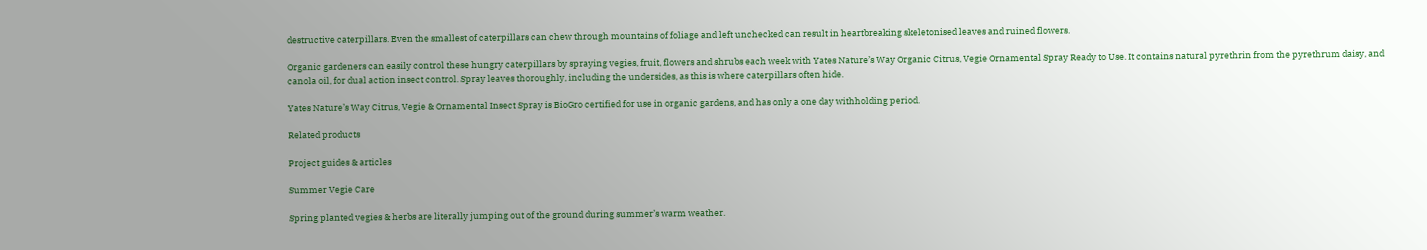destructive caterpillars. Even the smallest of caterpillars can chew through mountains of foliage and left unchecked can result in heartbreaking skeletonised leaves and ruined flowers.

Organic gardeners can easily control these hungry caterpillars by spraying vegies, fruit, flowers and shrubs each week with Yates Nature’s Way Organic Citrus, Vegie Ornamental Spray Ready to Use. It contains natural pyrethrin from the pyrethrum daisy, and canola oil, for dual action insect control. Spray leaves thoroughly, including the undersides, as this is where caterpillars often hide.

Yates Nature’s Way Citrus, Vegie & Ornamental Insect Spray is BioGro certified for use in organic gardens, and has only a one day withholding period.

Related products

Project guides & articles

Summer Vegie Care

Spring planted vegies & herbs are literally jumping out of the ground during summer’s warm weather.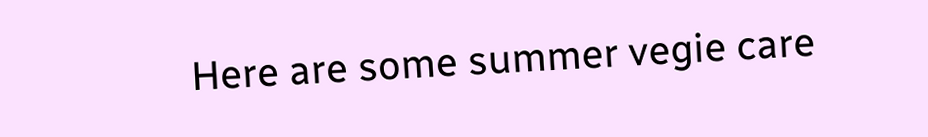Here are some summer vegie care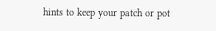hints to keep your patch or pot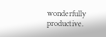wonderfully productive.